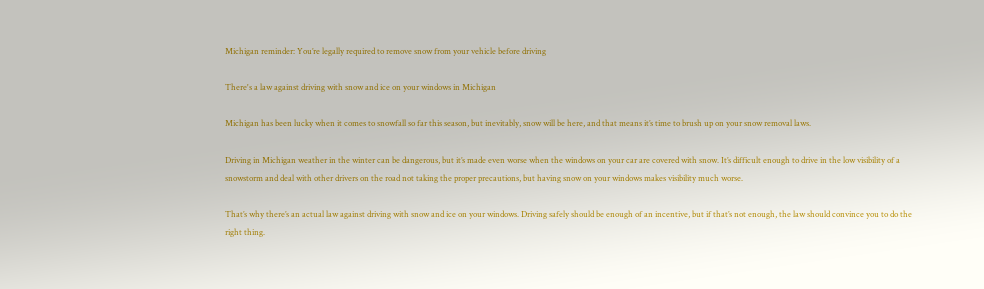Michigan reminder: You’re legally required to remove snow from your vehicle before driving

There's a law against driving with snow and ice on your windows in Michigan

Michigan has been lucky when it comes to snowfall so far this season, but inevitably, snow will be here, and that means it’s time to brush up on your snow removal laws.

Driving in Michigan weather in the winter can be dangerous, but it’s made even worse when the windows on your car are covered with snow. It’s difficult enough to drive in the low visibility of a snowstorm and deal with other drivers on the road not taking the proper precautions, but having snow on your windows makes visibility much worse.

That’s why there’s an actual law against driving with snow and ice on your windows. Driving safely should be enough of an incentive, but if that’s not enough, the law should convince you to do the right thing.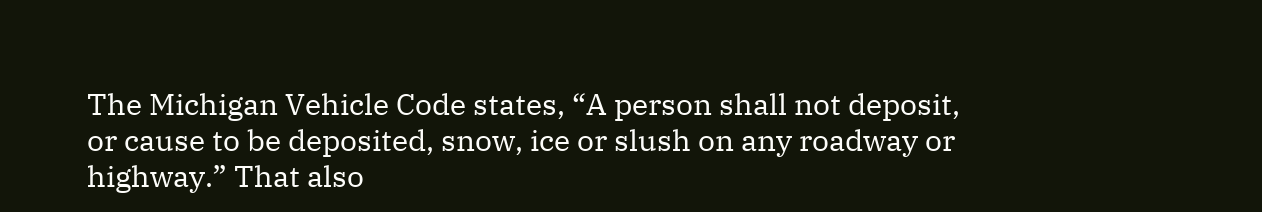The Michigan Vehicle Code states, “A person shall not deposit, or cause to be deposited, snow, ice or slush on any roadway or highway.” That also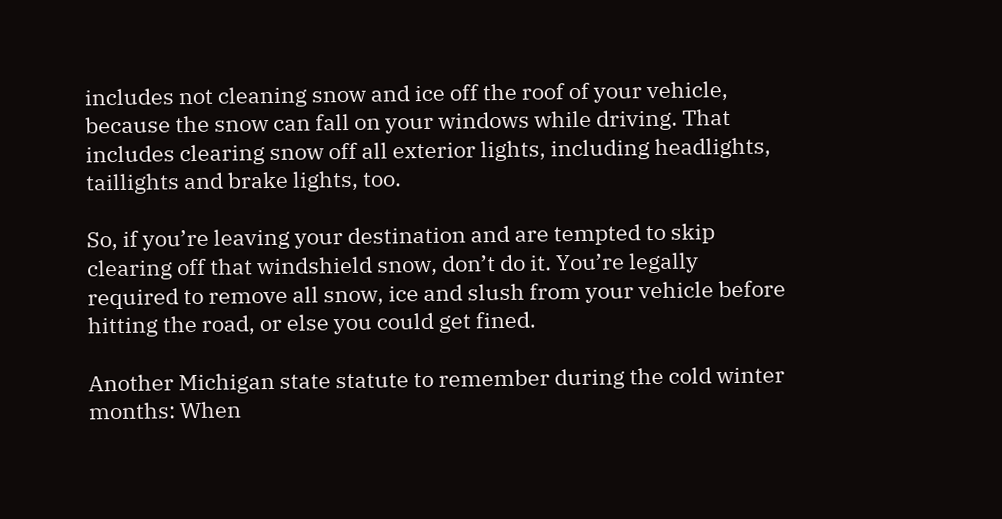includes not cleaning snow and ice off the roof of your vehicle, because the snow can fall on your windows while driving. That includes clearing snow off all exterior lights, including headlights, taillights and brake lights, too.

So, if you’re leaving your destination and are tempted to skip clearing off that windshield snow, don’t do it. You’re legally required to remove all snow, ice and slush from your vehicle before hitting the road, or else you could get fined.

Another Michigan state statute to remember during the cold winter months: When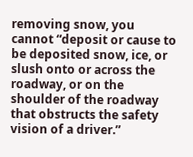removing snow, you cannot “deposit or cause to be deposited snow, ice, or slush onto or across the roadway, or on the shoulder of the roadway that obstructs the safety vision of a driver.”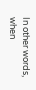In other words, when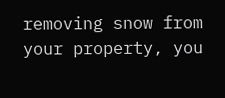removing snow from your property, you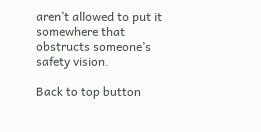aren’t allowed to put it somewhere that obstructs someone’s safety vision.

Back to top button